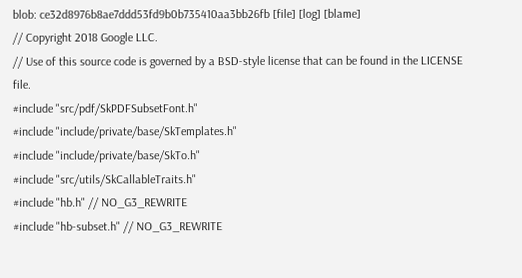blob: ce32d8976b8ae7ddd53fd9b0b735410aa3bb26fb [file] [log] [blame]
// Copyright 2018 Google LLC.
// Use of this source code is governed by a BSD-style license that can be found in the LICENSE file.
#include "src/pdf/SkPDFSubsetFont.h"
#include "include/private/base/SkTemplates.h"
#include "include/private/base/SkTo.h"
#include "src/utils/SkCallableTraits.h"
#include "hb.h" // NO_G3_REWRITE
#include "hb-subset.h" // NO_G3_REWRITE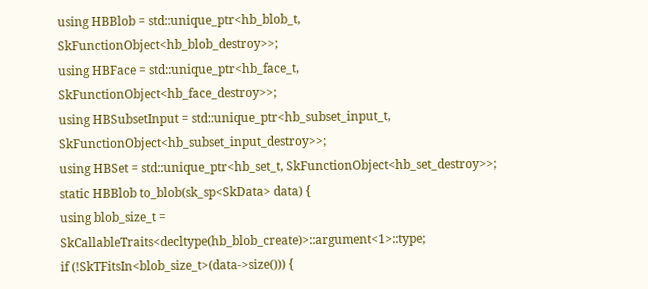using HBBlob = std::unique_ptr<hb_blob_t, SkFunctionObject<hb_blob_destroy>>;
using HBFace = std::unique_ptr<hb_face_t, SkFunctionObject<hb_face_destroy>>;
using HBSubsetInput = std::unique_ptr<hb_subset_input_t, SkFunctionObject<hb_subset_input_destroy>>;
using HBSet = std::unique_ptr<hb_set_t, SkFunctionObject<hb_set_destroy>>;
static HBBlob to_blob(sk_sp<SkData> data) {
using blob_size_t = SkCallableTraits<decltype(hb_blob_create)>::argument<1>::type;
if (!SkTFitsIn<blob_size_t>(data->size())) {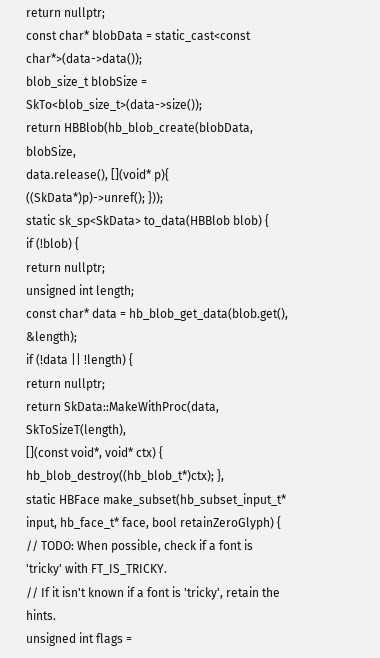return nullptr;
const char* blobData = static_cast<const char*>(data->data());
blob_size_t blobSize = SkTo<blob_size_t>(data->size());
return HBBlob(hb_blob_create(blobData, blobSize,
data.release(), [](void* p){ ((SkData*)p)->unref(); }));
static sk_sp<SkData> to_data(HBBlob blob) {
if (!blob) {
return nullptr;
unsigned int length;
const char* data = hb_blob_get_data(blob.get(), &length);
if (!data || !length) {
return nullptr;
return SkData::MakeWithProc(data, SkToSizeT(length),
[](const void*, void* ctx) { hb_blob_destroy((hb_blob_t*)ctx); },
static HBFace make_subset(hb_subset_input_t* input, hb_face_t* face, bool retainZeroGlyph) {
// TODO: When possible, check if a font is 'tricky' with FT_IS_TRICKY.
// If it isn't known if a font is 'tricky', retain the hints.
unsigned int flags =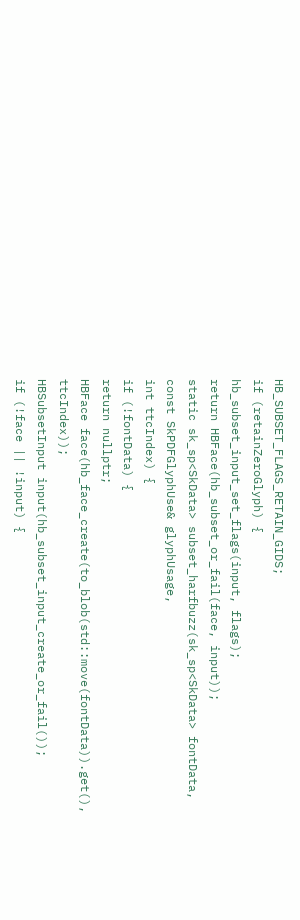HB_SUBSET_FLAGS_RETAIN_GIDS;
if (retainZeroGlyph) {
hb_subset_input_set_flags(input, flags);
return HBFace(hb_subset_or_fail(face, input));
static sk_sp<SkData> subset_harfbuzz(sk_sp<SkData> fontData,
const SkPDFGlyphUse& glyphUsage,
int ttcIndex) {
if (!fontData) {
return nullptr;
HBFace face(hb_face_create(to_blob(std::move(fontData)).get(), ttcIndex));
HBSubsetInput input(hb_subset_input_create_or_fail());
if (!face || !input) {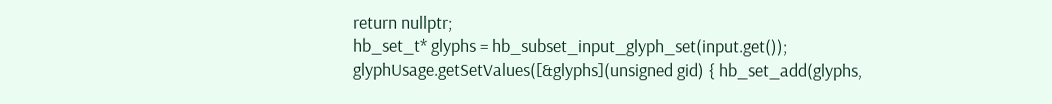return nullptr;
hb_set_t* glyphs = hb_subset_input_glyph_set(input.get());
glyphUsage.getSetValues([&glyphs](unsigned gid) { hb_set_add(glyphs,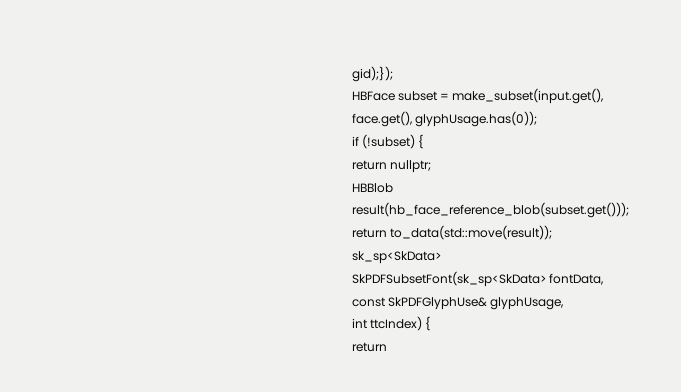gid);});
HBFace subset = make_subset(input.get(), face.get(), glyphUsage.has(0));
if (!subset) {
return nullptr;
HBBlob result(hb_face_reference_blob(subset.get()));
return to_data(std::move(result));
sk_sp<SkData> SkPDFSubsetFont(sk_sp<SkData> fontData,
const SkPDFGlyphUse& glyphUsage,
int ttcIndex) {
return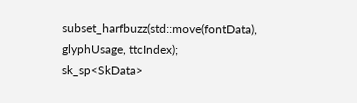subset_harfbuzz(std::move(fontData), glyphUsage, ttcIndex);
sk_sp<SkData>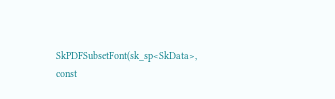SkPDFSubsetFont(sk_sp<SkData>, const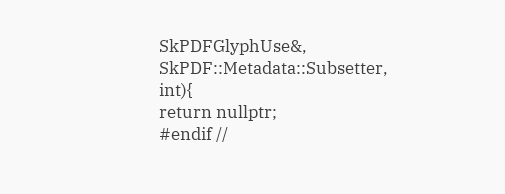SkPDFGlyphUse&, SkPDF::Metadata::Subsetter, int){
return nullptr;
#endif //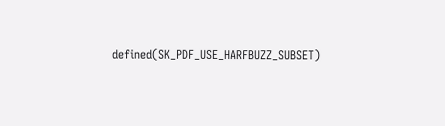defined(SK_PDF_USE_HARFBUZZ_SUBSET)